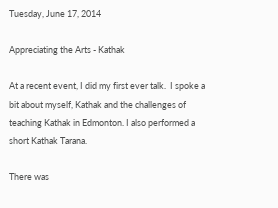Tuesday, June 17, 2014

Appreciating the Arts - Kathak

At a recent event, I did my first ever talk.  I spoke a bit about myself, Kathak and the challenges of teaching Kathak in Edmonton. I also performed a short Kathak Tarana.

There was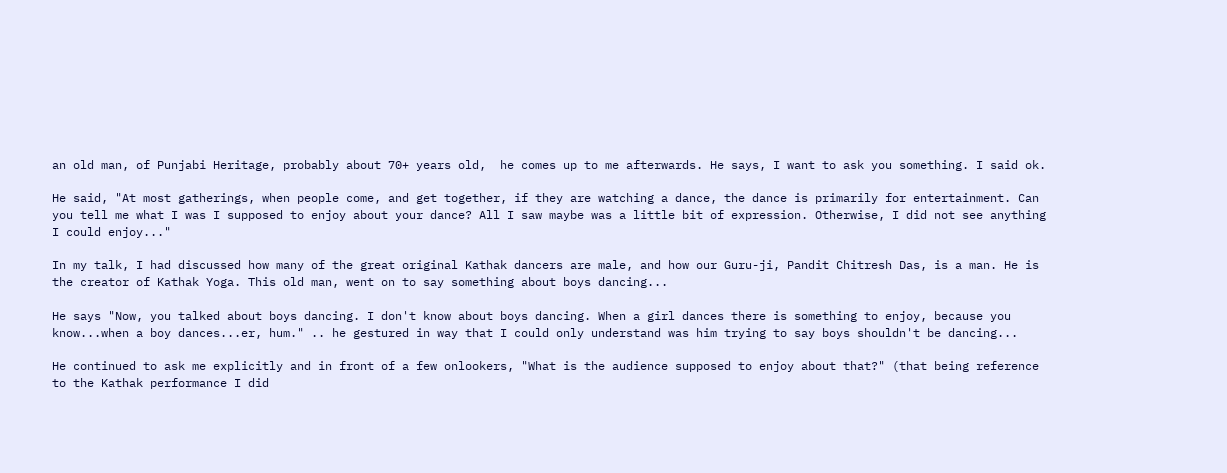an old man, of Punjabi Heritage, probably about 70+ years old,  he comes up to me afterwards. He says, I want to ask you something. I said ok.

He said, "At most gatherings, when people come, and get together, if they are watching a dance, the dance is primarily for entertainment. Can you tell me what I was I supposed to enjoy about your dance? All I saw maybe was a little bit of expression. Otherwise, I did not see anything I could enjoy..."

In my talk, I had discussed how many of the great original Kathak dancers are male, and how our Guru-ji, Pandit Chitresh Das, is a man. He is the creator of Kathak Yoga. This old man, went on to say something about boys dancing...

He says "Now, you talked about boys dancing. I don't know about boys dancing. When a girl dances there is something to enjoy, because you know...when a boy dances...er, hum." .. he gestured in way that I could only understand was him trying to say boys shouldn't be dancing...

He continued to ask me explicitly and in front of a few onlookers, "What is the audience supposed to enjoy about that?" (that being reference to the Kathak performance I did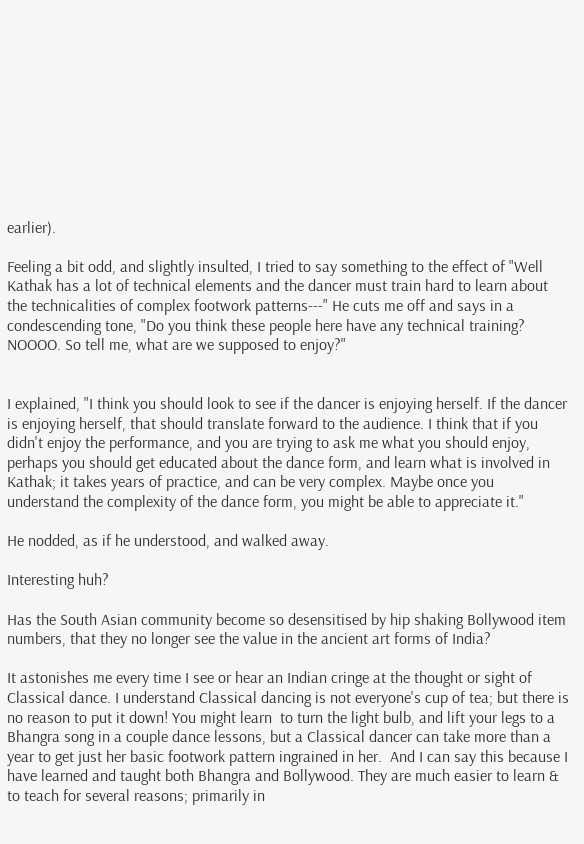earlier).

Feeling a bit odd, and slightly insulted, I tried to say something to the effect of "Well Kathak has a lot of technical elements and the dancer must train hard to learn about the technicalities of complex footwork patterns---" He cuts me off and says in a condescending tone, "Do you think these people here have any technical training? NOOOO. So tell me, what are we supposed to enjoy?"


I explained, "I think you should look to see if the dancer is enjoying herself. If the dancer is enjoying herself, that should translate forward to the audience. I think that if you didn't enjoy the performance, and you are trying to ask me what you should enjoy, perhaps you should get educated about the dance form, and learn what is involved in Kathak; it takes years of practice, and can be very complex. Maybe once you understand the complexity of the dance form, you might be able to appreciate it."

He nodded, as if he understood, and walked away.

Interesting huh?

Has the South Asian community become so desensitised by hip shaking Bollywood item numbers, that they no longer see the value in the ancient art forms of India?

It astonishes me every time I see or hear an Indian cringe at the thought or sight of Classical dance. I understand Classical dancing is not everyone's cup of tea; but there is no reason to put it down! You might learn  to turn the light bulb, and lift your legs to a Bhangra song in a couple dance lessons, but a Classical dancer can take more than a year to get just her basic footwork pattern ingrained in her.  And I can say this because I have learned and taught both Bhangra and Bollywood. They are much easier to learn & to teach for several reasons; primarily in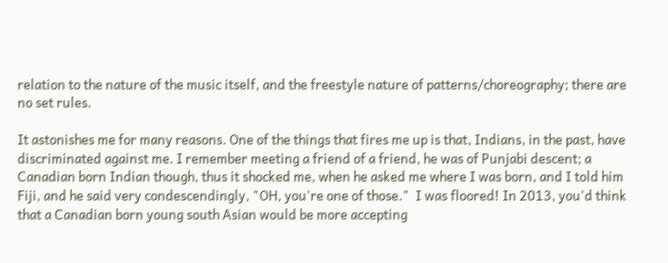relation to the nature of the music itself, and the freestyle nature of patterns/choreography; there are no set rules.

It astonishes me for many reasons. One of the things that fires me up is that, Indians, in the past, have discriminated against me. I remember meeting a friend of a friend, he was of Punjabi descent; a Canadian born Indian though, thus it shocked me, when he asked me where I was born, and I told him Fiji, and he said very condescendingly, "OH, you're one of those."  I was floored! In 2013, you'd think that a Canadian born young south Asian would be more accepting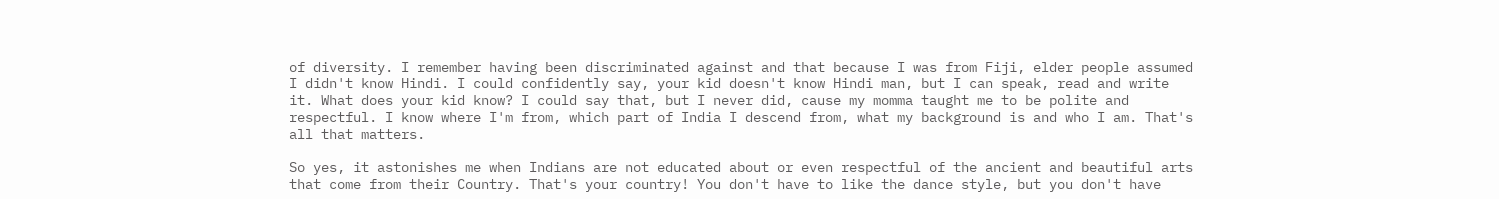of diversity. I remember having been discriminated against and that because I was from Fiji, elder people assumed I didn't know Hindi. I could confidently say, your kid doesn't know Hindi man, but I can speak, read and write it. What does your kid know? I could say that, but I never did, cause my momma taught me to be polite and respectful. I know where I'm from, which part of India I descend from, what my background is and who I am. That's all that matters.

So yes, it astonishes me when Indians are not educated about or even respectful of the ancient and beautiful arts that come from their Country. That's your country! You don't have to like the dance style, but you don't have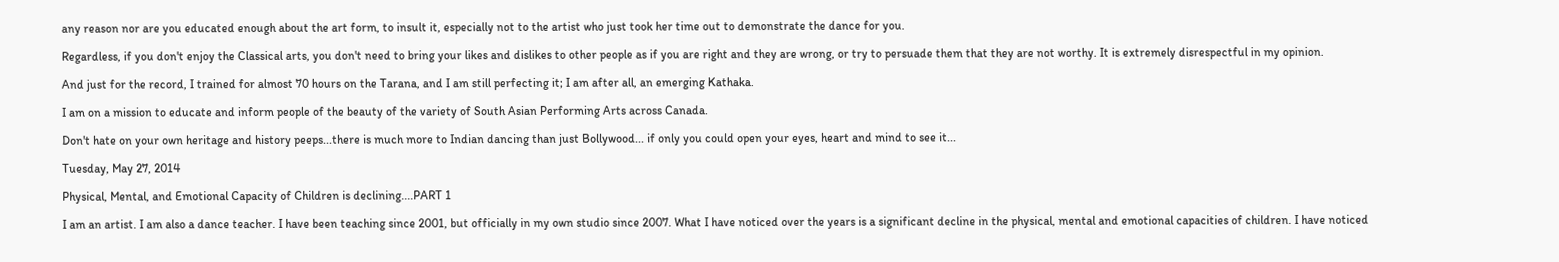any reason nor are you educated enough about the art form, to insult it, especially not to the artist who just took her time out to demonstrate the dance for you.

Regardless, if you don't enjoy the Classical arts, you don't need to bring your likes and dislikes to other people as if you are right and they are wrong, or try to persuade them that they are not worthy. It is extremely disrespectful in my opinion.

And just for the record, I trained for almost 70 hours on the Tarana, and I am still perfecting it; I am after all, an emerging Kathaka.

I am on a mission to educate and inform people of the beauty of the variety of South Asian Performing Arts across Canada.

Don't hate on your own heritage and history peeps...there is much more to Indian dancing than just Bollywood... if only you could open your eyes, heart and mind to see it...

Tuesday, May 27, 2014

Physical, Mental, and Emotional Capacity of Children is declining....PART 1

I am an artist. I am also a dance teacher. I have been teaching since 2001, but officially in my own studio since 2007. What I have noticed over the years is a significant decline in the physical, mental and emotional capacities of children. I have noticed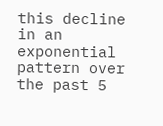this decline in an exponential pattern over the past 5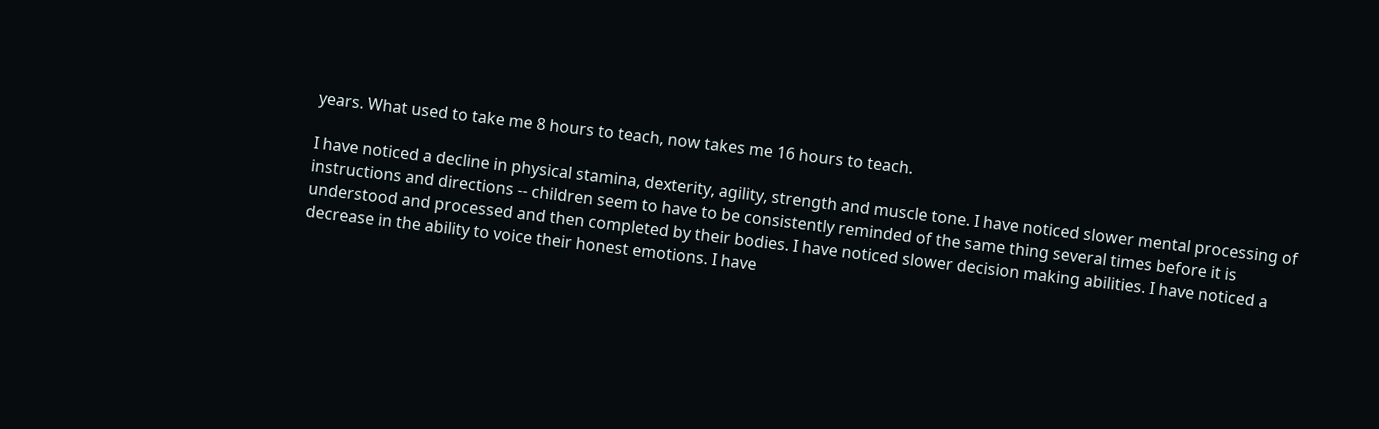years. What used to take me 8 hours to teach, now takes me 16 hours to teach.

I have noticed a decline in physical stamina, dexterity, agility, strength and muscle tone. I have noticed slower mental processing of instructions and directions -- children seem to have to be consistently reminded of the same thing several times before it is understood and processed and then completed by their bodies. I have noticed slower decision making abilities. I have noticed a decrease in the ability to voice their honest emotions. I have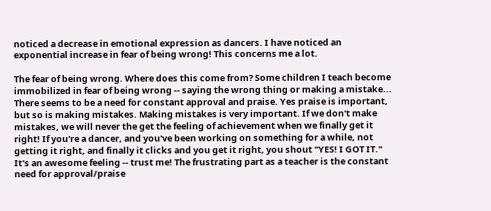noticed a decrease in emotional expression as dancers. I have noticed an exponential increase in fear of being wrong! This concerns me a lot.

The fear of being wrong. Where does this come from? Some children I teach become immobilized in fear of being wrong -- saying the wrong thing or making a mistake... There seems to be a need for constant approval and praise. Yes praise is important, but so is making mistakes. Making mistakes is very important. If we don't make mistakes, we will never the get the feeling of achievement when we finally get it right! If you're a dancer, and you've been working on something for a while, not getting it right, and finally it clicks and you get it right, you shout "YES! I GOT IT." It's an awesome feeling -- trust me! The frustrating part as a teacher is the constant need for approval/praise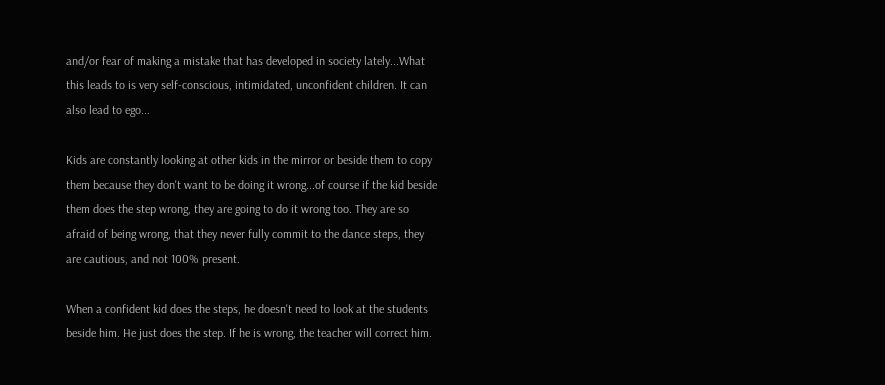and/or fear of making a mistake that has developed in society lately...What this leads to is very self-conscious, intimidated, unconfident children. It can also lead to ego...

Kids are constantly looking at other kids in the mirror or beside them to copy them because they don't want to be doing it wrong...of course if the kid beside them does the step wrong, they are going to do it wrong too. They are so afraid of being wrong, that they never fully commit to the dance steps, they are cautious, and not 100% present.

When a confident kid does the steps, he doesn't need to look at the students beside him. He just does the step. If he is wrong, the teacher will correct him.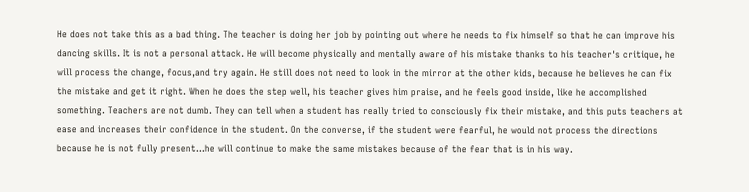He does not take this as a bad thing. The teacher is doing her job by pointing out where he needs to fix himself so that he can improve his dancing skills. It is not a personal attack. He will become physically and mentally aware of his mistake thanks to his teacher's critique, he will process the change, focus,and try again. He still does not need to look in the mirror at the other kids, because he believes he can fix the mistake and get it right. When he does the step well, his teacher gives him praise, and he feels good inside, like he accomplished something. Teachers are not dumb. They can tell when a student has really tried to consciously fix their mistake, and this puts teachers at ease and increases their confidence in the student. On the converse, if the student were fearful, he would not process the directions because he is not fully present...he will continue to make the same mistakes because of the fear that is in his way.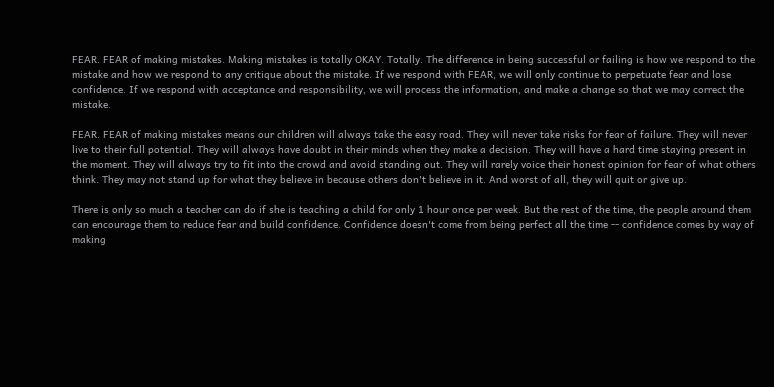FEAR. FEAR of making mistakes. Making mistakes is totally OKAY. Totally. The difference in being successful or failing is how we respond to the mistake and how we respond to any critique about the mistake. If we respond with FEAR, we will only continue to perpetuate fear and lose confidence. If we respond with acceptance and responsibility, we will process the information, and make a change so that we may correct the mistake.

FEAR. FEAR of making mistakes means our children will always take the easy road. They will never take risks for fear of failure. They will never live to their full potential. They will always have doubt in their minds when they make a decision. They will have a hard time staying present in the moment. They will always try to fit into the crowd and avoid standing out. They will rarely voice their honest opinion for fear of what others think. They may not stand up for what they believe in because others don't believe in it. And worst of all, they will quit or give up.

There is only so much a teacher can do if she is teaching a child for only 1 hour once per week. But the rest of the time, the people around them can encourage them to reduce fear and build confidence. Confidence doesn't come from being perfect all the time -- confidence comes by way of making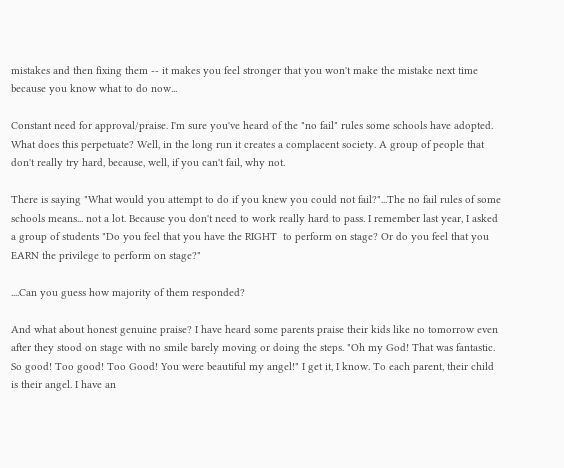mistakes and then fixing them -- it makes you feel stronger that you won't make the mistake next time because you know what to do now...

Constant need for approval/praise. I'm sure you've heard of the "no fail" rules some schools have adopted. What does this perpetuate? Well, in the long run it creates a complacent society. A group of people that don't really try hard, because, well, if you can't fail, why not.

There is saying "What would you attempt to do if you knew you could not fail?"...The no fail rules of some schools means... not a lot. Because you don't need to work really hard to pass. I remember last year, I asked a group of students "Do you feel that you have the RIGHT  to perform on stage? Or do you feel that you EARN the privilege to perform on stage?"

....Can you guess how majority of them responded?

And what about honest genuine praise? I have heard some parents praise their kids like no tomorrow even after they stood on stage with no smile barely moving or doing the steps. "Oh my God! That was fantastic. So good! Too good! Too Good! You were beautiful my angel!" I get it, I know. To each parent, their child is their angel. I have an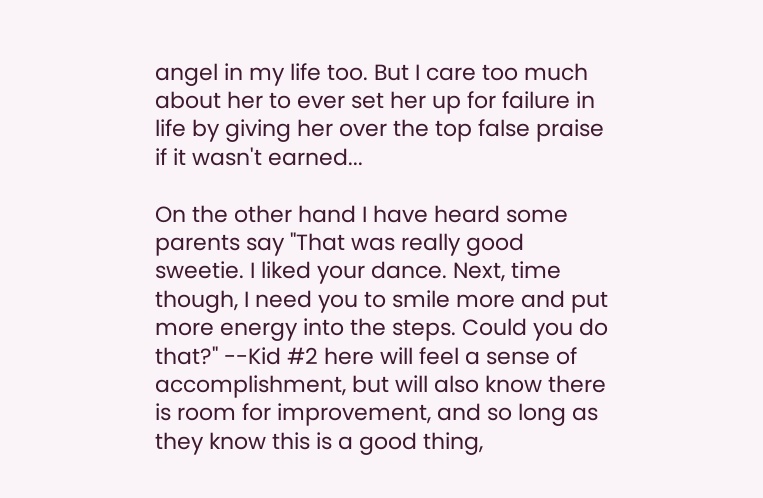angel in my life too. But I care too much about her to ever set her up for failure in life by giving her over the top false praise if it wasn't earned...

On the other hand I have heard some parents say "That was really good sweetie. I liked your dance. Next, time though, I need you to smile more and put more energy into the steps. Could you do that?" --Kid #2 here will feel a sense of accomplishment, but will also know there is room for improvement, and so long as they know this is a good thing,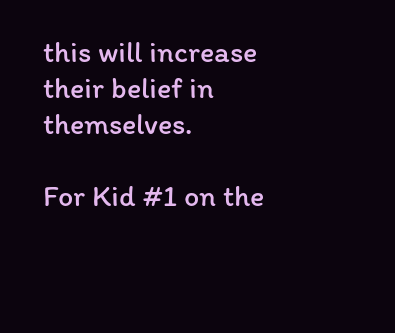this will increase their belief in themselves.

For Kid #1 on the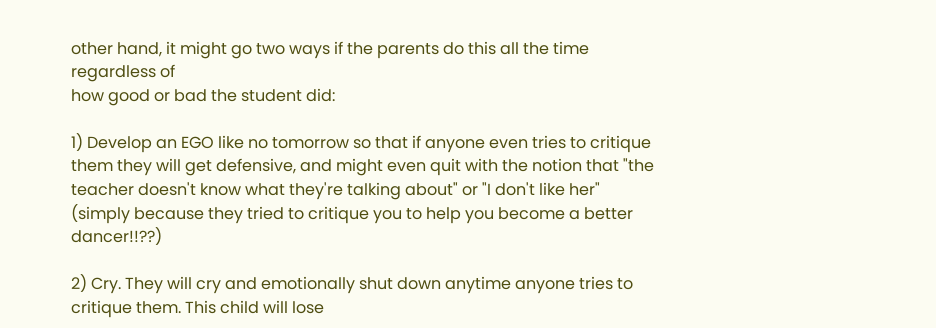other hand, it might go two ways if the parents do this all the time regardless of
how good or bad the student did:

1) Develop an EGO like no tomorrow so that if anyone even tries to critique them they will get defensive, and might even quit with the notion that "the teacher doesn't know what they're talking about" or "I don't like her" (simply because they tried to critique you to help you become a better dancer!!??)

2) Cry. They will cry and emotionally shut down anytime anyone tries to critique them. This child will lose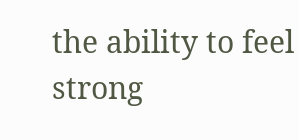the ability to feel strong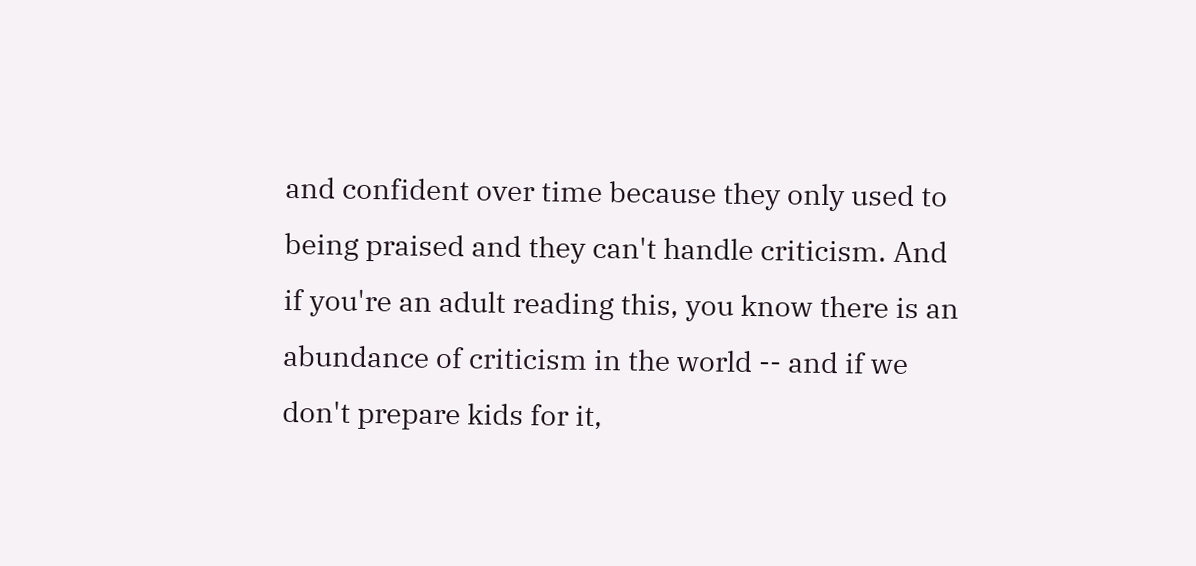and confident over time because they only used to being praised and they can't handle criticism. And if you're an adult reading this, you know there is an abundance of criticism in the world -- and if we don't prepare kids for it,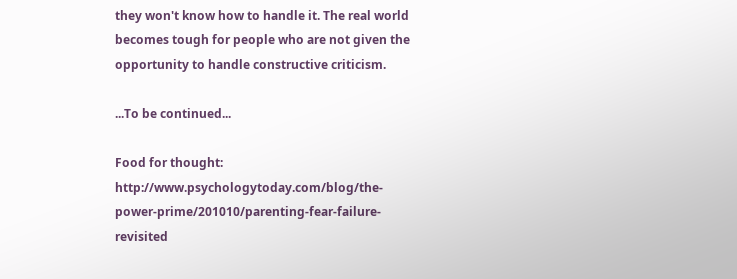they won't know how to handle it. The real world becomes tough for people who are not given the opportunity to handle constructive criticism.

...To be continued...

Food for thought: http://www.psychologytoday.com/blog/the-power-prime/201010/parenting-fear-failure-revisited